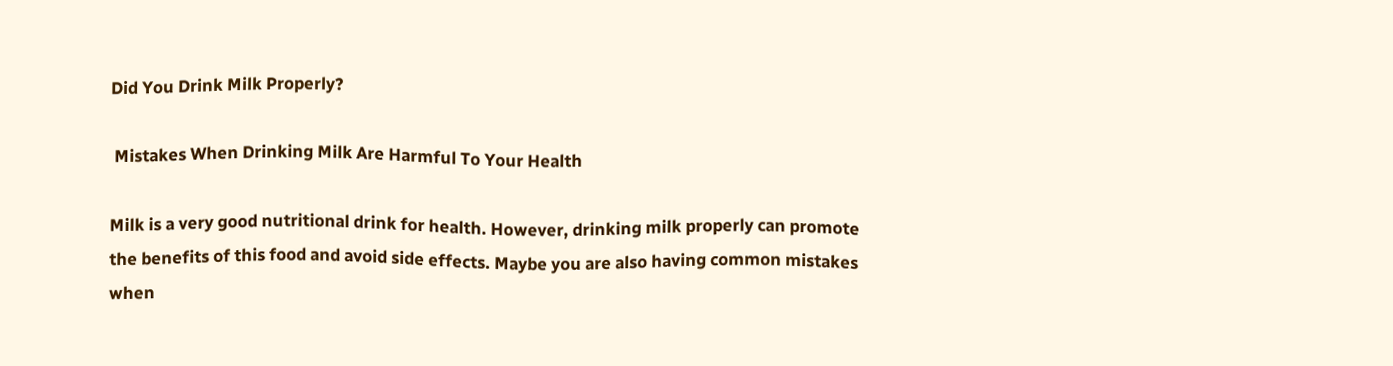Did You Drink Milk Properly?

 Mistakes When Drinking Milk Are Harmful To Your Health

Milk is a very good nutritional drink for health. However, drinking milk properly can promote the benefits of this food and avoid side effects. Maybe you are also having common mistakes when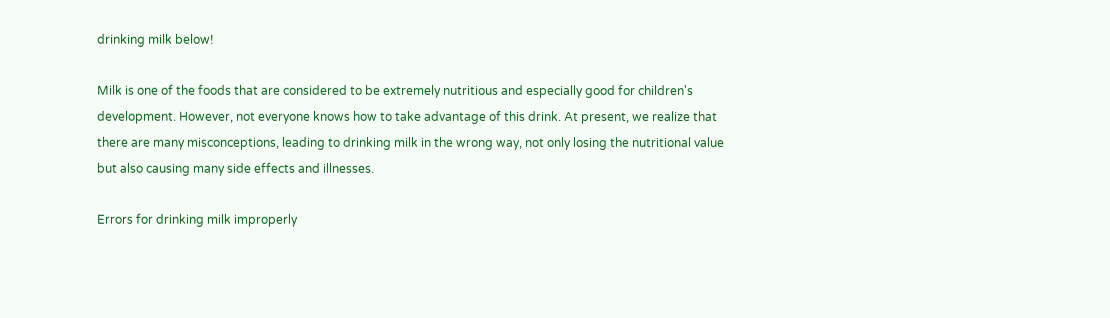drinking milk below!

Milk is one of the foods that are considered to be extremely nutritious and especially good for children's development. However, not everyone knows how to take advantage of this drink. At present, we realize that there are many misconceptions, leading to drinking milk in the wrong way, not only losing the nutritional value but also causing many side effects and illnesses.

Errors for drinking milk improperly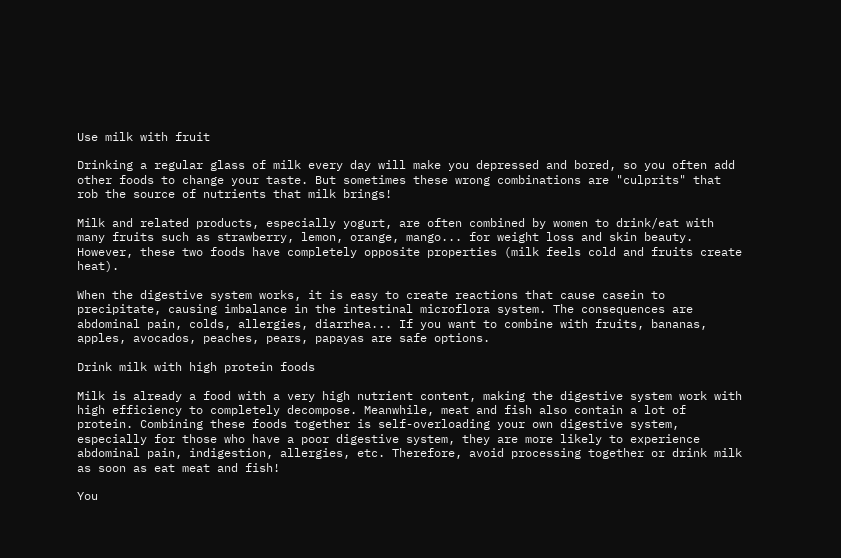Use milk with fruit

Drinking a regular glass of milk every day will make you depressed and bored, so you often add other foods to change your taste. But sometimes these wrong combinations are "culprits" that rob the source of nutrients that milk brings!

Milk and related products, especially yogurt, are often combined by women to drink/eat with many fruits such as strawberry, lemon, orange, mango... for weight loss and skin beauty. However, these two foods have completely opposite properties (milk feels cold and fruits create heat).

When the digestive system works, it is easy to create reactions that cause casein to precipitate, causing imbalance in the intestinal microflora system. The consequences are abdominal pain, colds, allergies, diarrhea... If you want to combine with fruits, bananas, apples, avocados, peaches, pears, papayas are safe options.

Drink milk with high protein foods

Milk is already a food with a very high nutrient content, making the digestive system work with high efficiency to completely decompose. Meanwhile, meat and fish also contain a lot of protein. Combining these foods together is self-overloading your own digestive system, especially for those who have a poor digestive system, they are more likely to experience abdominal pain, indigestion, allergies, etc. Therefore, avoid processing together or drink milk as soon as eat meat and fish!

You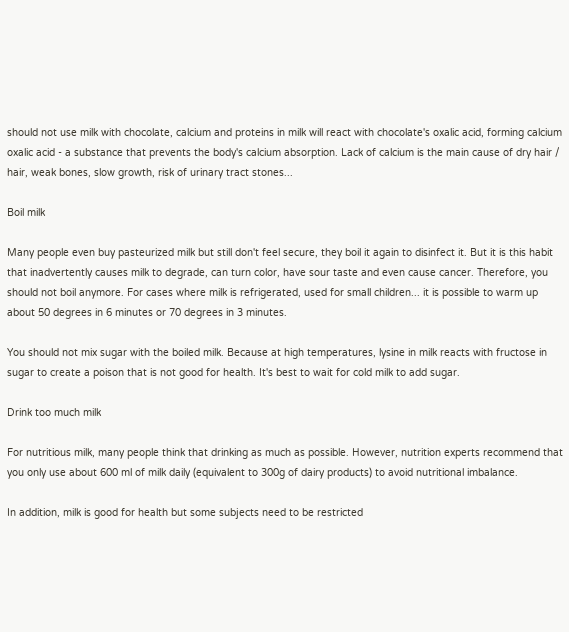should not use milk with chocolate, calcium and proteins in milk will react with chocolate's oxalic acid, forming calcium oxalic acid - a substance that prevents the body's calcium absorption. Lack of calcium is the main cause of dry hair / hair, weak bones, slow growth, risk of urinary tract stones...

Boil milk

Many people even buy pasteurized milk but still don't feel secure, they boil it again to disinfect it. But it is this habit that inadvertently causes milk to degrade, can turn color, have sour taste and even cause cancer. Therefore, you should not boil anymore. For cases where milk is refrigerated, used for small children... it is possible to warm up about 50 degrees in 6 minutes or 70 degrees in 3 minutes.

You should not mix sugar with the boiled milk. Because at high temperatures, lysine in milk reacts with fructose in sugar to create a poison that is not good for health. It's best to wait for cold milk to add sugar.

Drink too much milk

For nutritious milk, many people think that drinking as much as possible. However, nutrition experts recommend that you only use about 600 ml of milk daily (equivalent to 300g of dairy products) to avoid nutritional imbalance.

In addition, milk is good for health but some subjects need to be restricted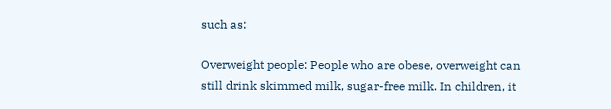such as:

Overweight people: People who are obese, overweight can still drink skimmed milk, sugar-free milk. In children, it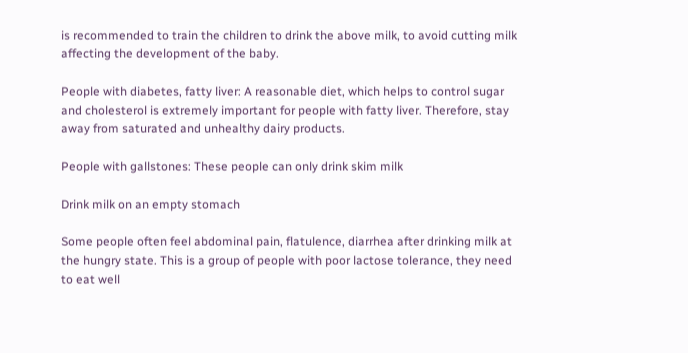is recommended to train the children to drink the above milk, to avoid cutting milk affecting the development of the baby.

People with diabetes, fatty liver: A reasonable diet, which helps to control sugar and cholesterol is extremely important for people with fatty liver. Therefore, stay away from saturated and unhealthy dairy products.

People with gallstones: These people can only drink skim milk

Drink milk on an empty stomach

Some people often feel abdominal pain, flatulence, diarrhea after drinking milk at the hungry state. This is a group of people with poor lactose tolerance, they need to eat well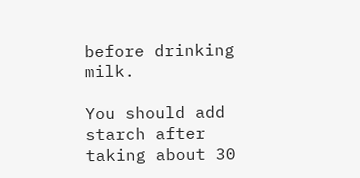before drinking milk.

You should add starch after taking about 30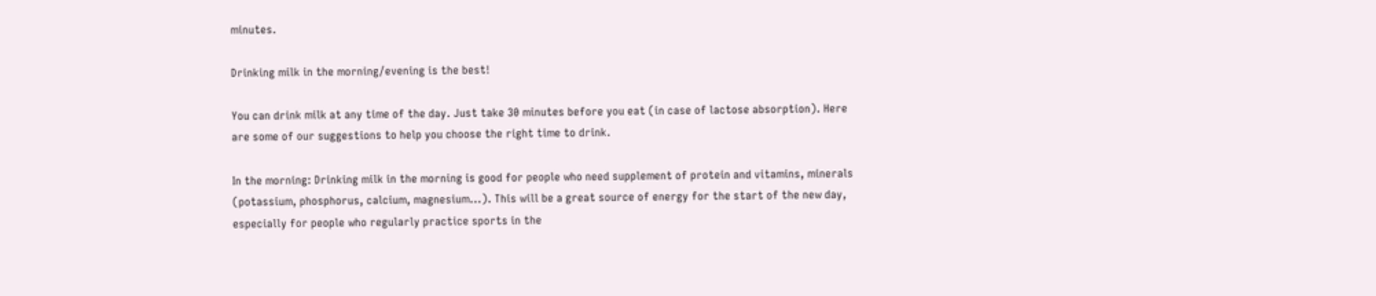minutes.

Drinking milk in the morning/evening is the best!

You can drink milk at any time of the day. Just take 30 minutes before you eat (in case of lactose absorption). Here are some of our suggestions to help you choose the right time to drink.

In the morning: Drinking milk in the morning is good for people who need supplement of protein and vitamins, minerals (potassium, phosphorus, calcium, magnesium...). This will be a great source of energy for the start of the new day, especially for people who regularly practice sports in the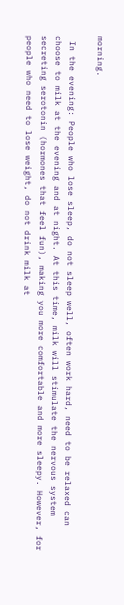morning.

 In the evening: People who lose sleep, do not sleep well, often work hard, need to be relaxed can choose to milk at the evening and at night. At this time, milk will stimulate the nervous system secreting serotonin (hormones that feel fun), making you more comfortable and more sleepy. However, for people who need to lose weight, do not drink milk at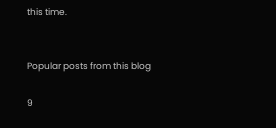this time.


Popular posts from this blog

9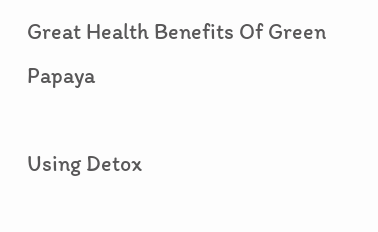Great Health Benefits Of Green Papaya

Using Detox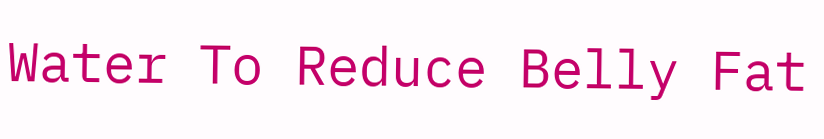Water To Reduce Belly Fat